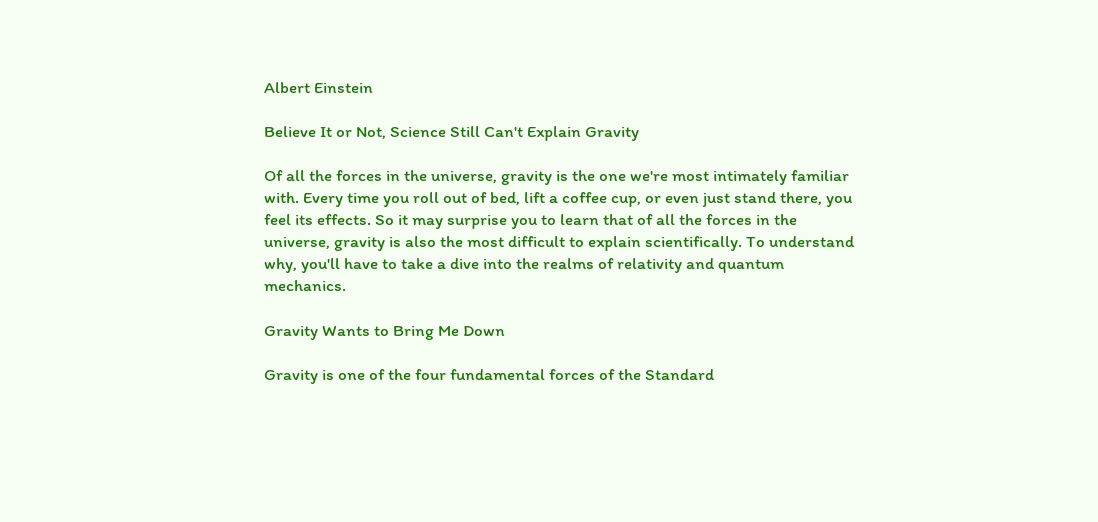Albert Einstein

Believe It or Not, Science Still Can't Explain Gravity

Of all the forces in the universe, gravity is the one we're most intimately familiar with. Every time you roll out of bed, lift a coffee cup, or even just stand there, you feel its effects. So it may surprise you to learn that of all the forces in the universe, gravity is also the most difficult to explain scientifically. To understand why, you'll have to take a dive into the realms of relativity and quantum mechanics.

Gravity Wants to Bring Me Down

Gravity is one of the four fundamental forces of the Standard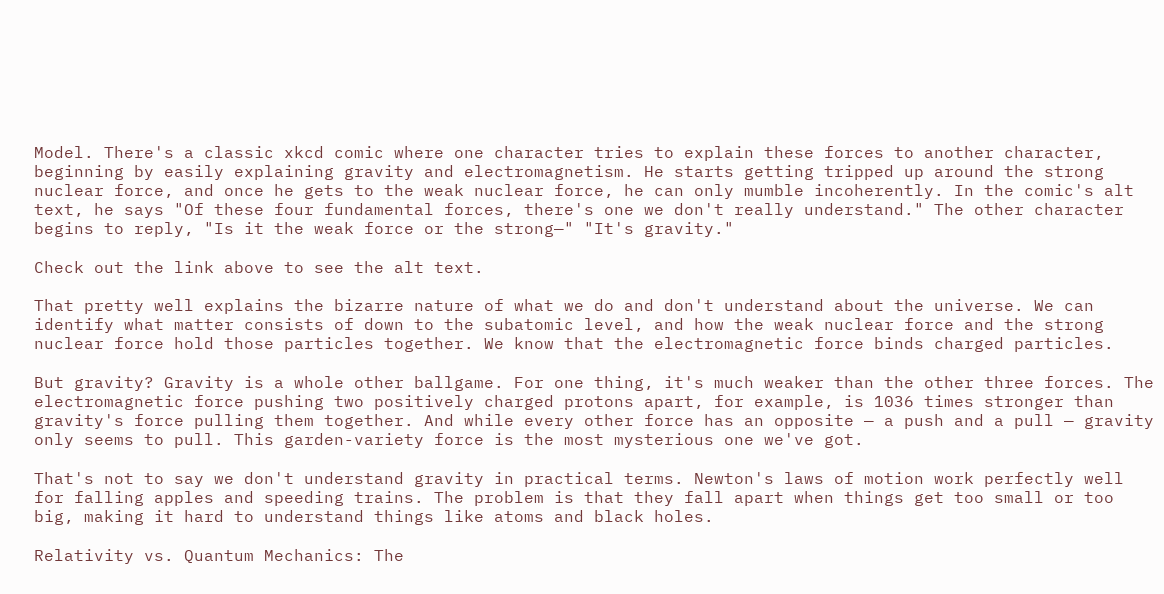Model. There's a classic xkcd comic where one character tries to explain these forces to another character, beginning by easily explaining gravity and electromagnetism. He starts getting tripped up around the strong nuclear force, and once he gets to the weak nuclear force, he can only mumble incoherently. In the comic's alt text, he says "Of these four fundamental forces, there's one we don't really understand." The other character begins to reply, "Is it the weak force or the strong—" "It's gravity."

Check out the link above to see the alt text.

That pretty well explains the bizarre nature of what we do and don't understand about the universe. We can identify what matter consists of down to the subatomic level, and how the weak nuclear force and the strong nuclear force hold those particles together. We know that the electromagnetic force binds charged particles.

But gravity? Gravity is a whole other ballgame. For one thing, it's much weaker than the other three forces. The electromagnetic force pushing two positively charged protons apart, for example, is 1036 times stronger than gravity's force pulling them together. And while every other force has an opposite — a push and a pull — gravity only seems to pull. This garden-variety force is the most mysterious one we've got.

That's not to say we don't understand gravity in practical terms. Newton's laws of motion work perfectly well for falling apples and speeding trains. The problem is that they fall apart when things get too small or too big, making it hard to understand things like atoms and black holes.

Relativity vs. Quantum Mechanics: The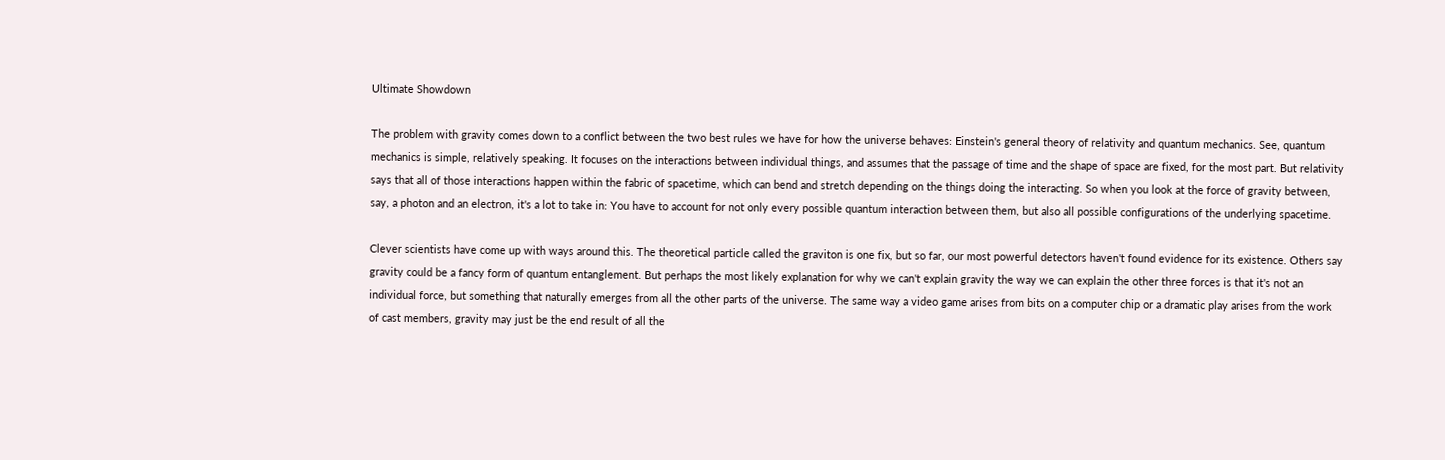Ultimate Showdown

The problem with gravity comes down to a conflict between the two best rules we have for how the universe behaves: Einstein's general theory of relativity and quantum mechanics. See, quantum mechanics is simple, relatively speaking. It focuses on the interactions between individual things, and assumes that the passage of time and the shape of space are fixed, for the most part. But relativity says that all of those interactions happen within the fabric of spacetime, which can bend and stretch depending on the things doing the interacting. So when you look at the force of gravity between, say, a photon and an electron, it's a lot to take in: You have to account for not only every possible quantum interaction between them, but also all possible configurations of the underlying spacetime.

Clever scientists have come up with ways around this. The theoretical particle called the graviton is one fix, but so far, our most powerful detectors haven't found evidence for its existence. Others say gravity could be a fancy form of quantum entanglement. But perhaps the most likely explanation for why we can't explain gravity the way we can explain the other three forces is that it's not an individual force, but something that naturally emerges from all the other parts of the universe. The same way a video game arises from bits on a computer chip or a dramatic play arises from the work of cast members, gravity may just be the end result of all the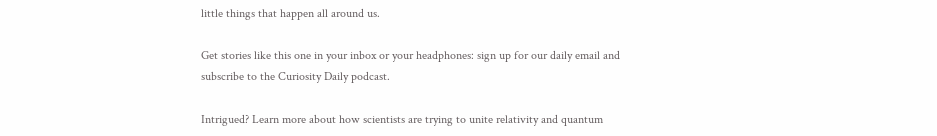little things that happen all around us.

Get stories like this one in your inbox or your headphones: sign up for our daily email and subscribe to the Curiosity Daily podcast.

Intrigued? Learn more about how scientists are trying to unite relativity and quantum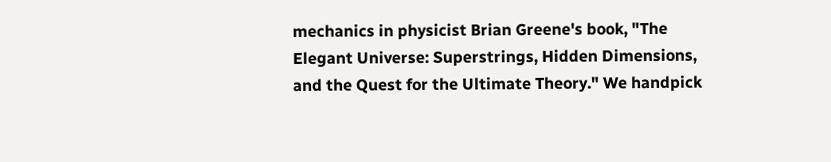mechanics in physicist Brian Greene's book, "The Elegant Universe: Superstrings, Hidden Dimensions, and the Quest for the Ultimate Theory." We handpick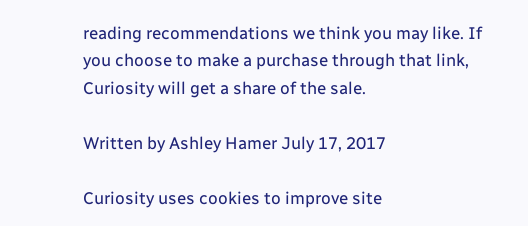reading recommendations we think you may like. If you choose to make a purchase through that link, Curiosity will get a share of the sale.

Written by Ashley Hamer July 17, 2017

Curiosity uses cookies to improve site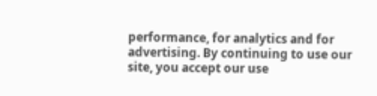performance, for analytics and for advertising. By continuing to use our site, you accept our use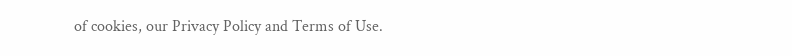of cookies, our Privacy Policy and Terms of Use.